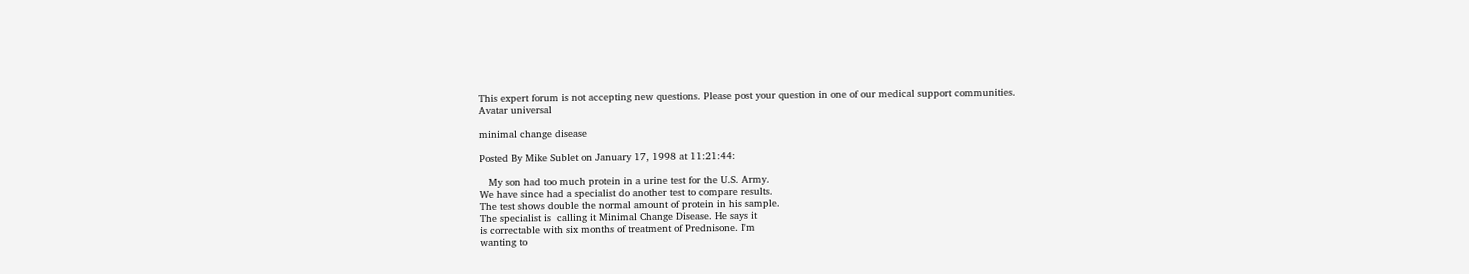This expert forum is not accepting new questions. Please post your question in one of our medical support communities.
Avatar universal

minimal change disease

Posted By Mike Sublet on January 17, 1998 at 11:21:44:

   My son had too much protein in a urine test for the U.S. Army.
We have since had a specialist do another test to compare results.
The test shows double the normal amount of protein in his sample.
The specialist is  calling it Minimal Change Disease. He says it
is correctable with six months of treatment of Prednisone. I'm
wanting to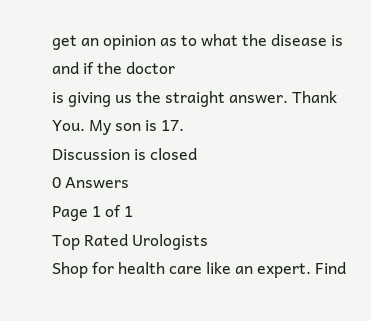get an opinion as to what the disease is and if the doctor
is giving us the straight answer. Thank You. My son is 17.
Discussion is closed
0 Answers
Page 1 of 1
Top Rated Urologists
Shop for health care like an expert. Find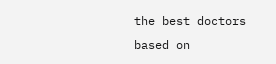the best doctors based on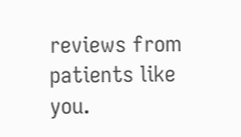reviews from patients like you.